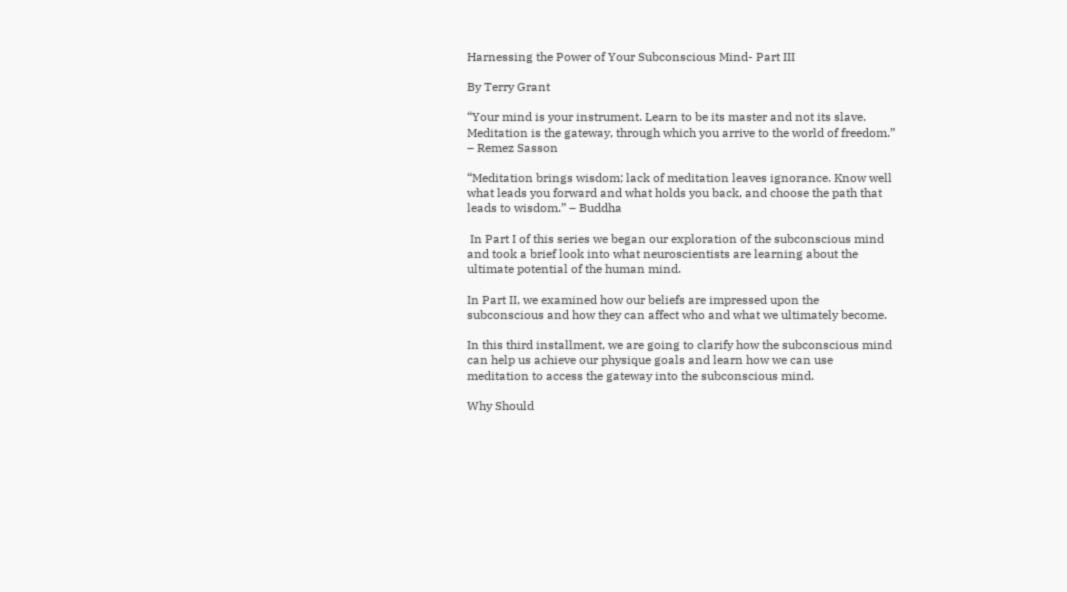Harnessing the Power of Your Subconscious Mind- Part III

By Terry Grant

“Your mind is your instrument. Learn to be its master and not its slave. Meditation is the gateway, through which you arrive to the world of freedom.” – Remez Sasson

“Meditation brings wisdom; lack of meditation leaves ignorance. Know well what leads you forward and what holds you back, and choose the path that leads to wisdom.” – Buddha

 In Part I of this series we began our exploration of the subconscious mind and took a brief look into what neuroscientists are learning about the ultimate potential of the human mind.

In Part II, we examined how our beliefs are impressed upon the subconscious and how they can affect who and what we ultimately become.

In this third installment, we are going to clarify how the subconscious mind can help us achieve our physique goals and learn how we can use meditation to access the gateway into the subconscious mind.

Why Should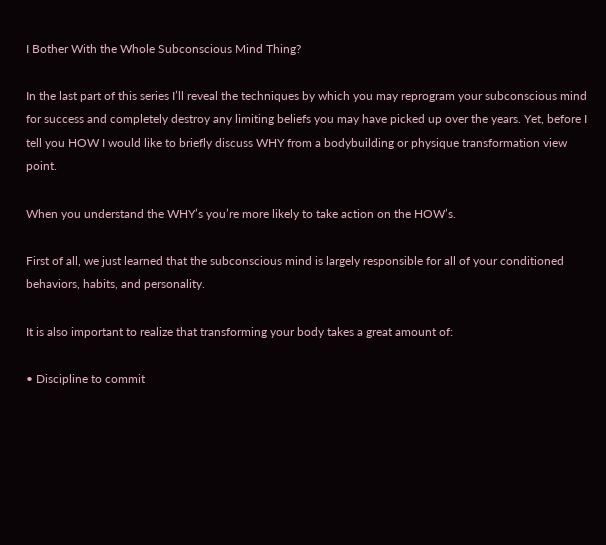I Bother With the Whole Subconscious Mind Thing?

In the last part of this series I’ll reveal the techniques by which you may reprogram your subconscious mind for success and completely destroy any limiting beliefs you may have picked up over the years. Yet, before I tell you HOW I would like to briefly discuss WHY from a bodybuilding or physique transformation view point.

When you understand the WHY’s you’re more likely to take action on the HOW’s.

First of all, we just learned that the subconscious mind is largely responsible for all of your conditioned behaviors, habits, and personality.

It is also important to realize that transforming your body takes a great amount of:

• Discipline to commit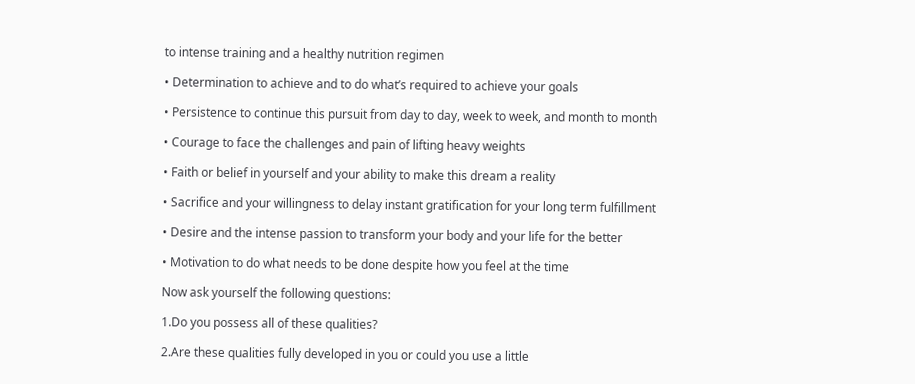to intense training and a healthy nutrition regimen

• Determination to achieve and to do what’s required to achieve your goals

• Persistence to continue this pursuit from day to day, week to week, and month to month

• Courage to face the challenges and pain of lifting heavy weights

• Faith or belief in yourself and your ability to make this dream a reality

• Sacrifice and your willingness to delay instant gratification for your long term fulfillment

• Desire and the intense passion to transform your body and your life for the better

• Motivation to do what needs to be done despite how you feel at the time

Now ask yourself the following questions:

1.Do you possess all of these qualities?

2.Are these qualities fully developed in you or could you use a little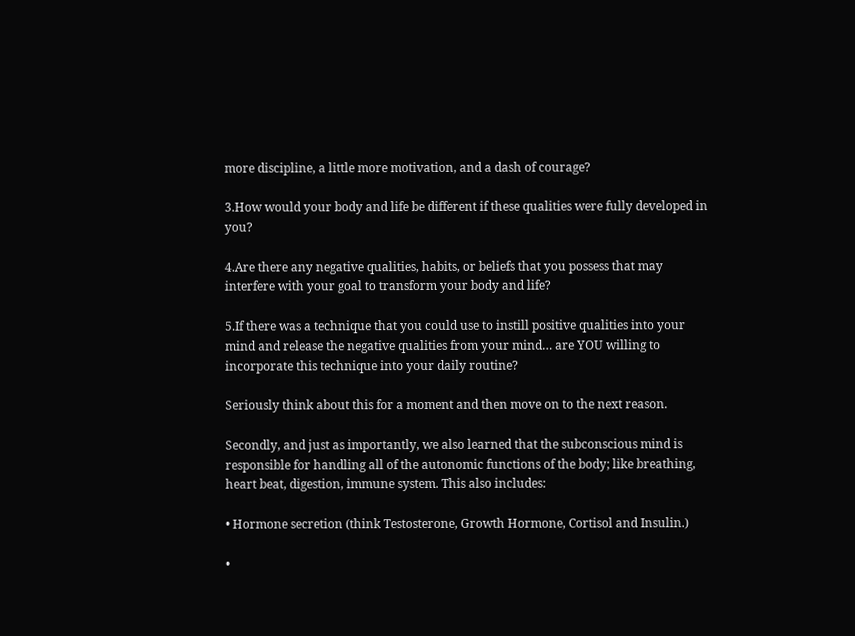more discipline, a little more motivation, and a dash of courage?

3.How would your body and life be different if these qualities were fully developed in you?

4.Are there any negative qualities, habits, or beliefs that you possess that may interfere with your goal to transform your body and life?

5.If there was a technique that you could use to instill positive qualities into your mind and release the negative qualities from your mind… are YOU willing to incorporate this technique into your daily routine?

Seriously think about this for a moment and then move on to the next reason.

Secondly, and just as importantly, we also learned that the subconscious mind is responsible for handling all of the autonomic functions of the body; like breathing, heart beat, digestion, immune system. This also includes:

• Hormone secretion (think Testosterone, Growth Hormone, Cortisol and Insulin.)

•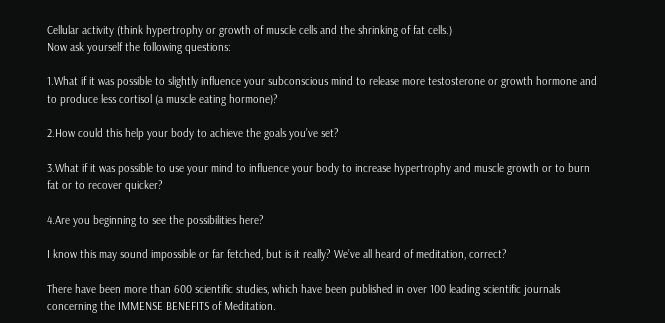Cellular activity (think hypertrophy or growth of muscle cells and the shrinking of fat cells.)
Now ask yourself the following questions:

1.What if it was possible to slightly influence your subconscious mind to release more testosterone or growth hormone and to produce less cortisol (a muscle eating hormone)?

2.How could this help your body to achieve the goals you’ve set?

3.What if it was possible to use your mind to influence your body to increase hypertrophy and muscle growth or to burn fat or to recover quicker?

4.Are you beginning to see the possibilities here?

I know this may sound impossible or far fetched, but is it really? We’ve all heard of meditation, correct?

There have been more than 600 scientific studies, which have been published in over 100 leading scientific journals concerning the IMMENSE BENEFITS of Meditation.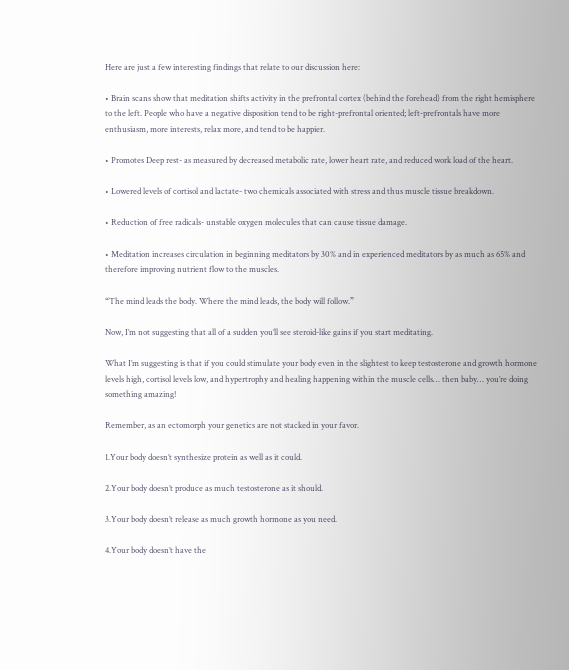Here are just a few interesting findings that relate to our discussion here:

• Brain scans show that meditation shifts activity in the prefrontal cortex (behind the forehead) from the right hemisphere to the left. People who have a negative disposition tend to be right-prefrontal oriented; left-prefrontals have more enthusiasm, more interests, relax more, and tend to be happier.

• Promotes Deep rest- as measured by decreased metabolic rate, lower heart rate, and reduced work load of the heart.

• Lowered levels of cortisol and lactate- two chemicals associated with stress and thus muscle tissue breakdown.

• Reduction of free radicals- unstable oxygen molecules that can cause tissue damage.

• Meditation increases circulation in beginning meditators by 30% and in experienced meditators by as much as 65% and therefore improving nutrient flow to the muscles.

“The mind leads the body. Where the mind leads, the body will follow.”

Now, I’m not suggesting that all of a sudden you’ll see steroid-like gains if you start meditating.

What I’m suggesting is that if you could stimulate your body even in the slightest to keep testosterone and growth hormone levels high, cortisol levels low, and hypertrophy and healing happening within the muscle cells… then baby… you’re doing something amazing!

Remember, as an ectomorph your genetics are not stacked in your favor.

1.Your body doesn’t synthesize protein as well as it could.

2.Your body doesn’t produce as much testosterone as it should.

3.Your body doesn’t release as much growth hormone as you need.

4.Your body doesn’t have the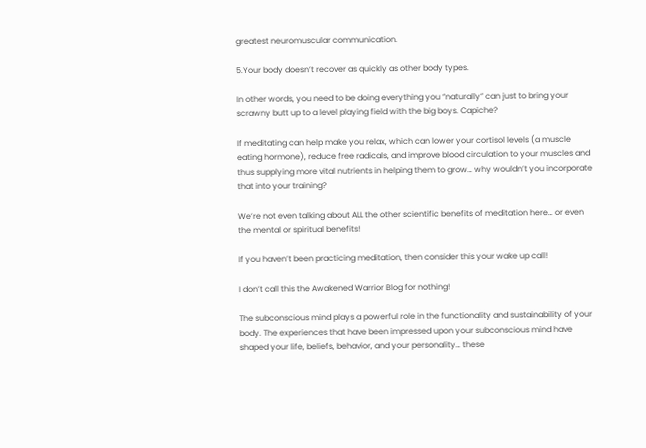greatest neuromuscular communication.

5.Your body doesn’t recover as quickly as other body types.

In other words, you need to be doing everything you “naturally” can just to bring your scrawny butt up to a level playing field with the big boys. Capiche?

If meditating can help make you relax, which can lower your cortisol levels (a muscle eating hormone), reduce free radicals, and improve blood circulation to your muscles and thus supplying more vital nutrients in helping them to grow… why wouldn’t you incorporate that into your training?

We’re not even talking about ALL the other scientific benefits of meditation here… or even the mental or spiritual benefits!

If you haven’t been practicing meditation, then consider this your wake up call!

I don’t call this the Awakened Warrior Blog for nothing!

The subconscious mind plays a powerful role in the functionality and sustainability of your body. The experiences that have been impressed upon your subconscious mind have shaped your life, beliefs, behavior, and your personality… these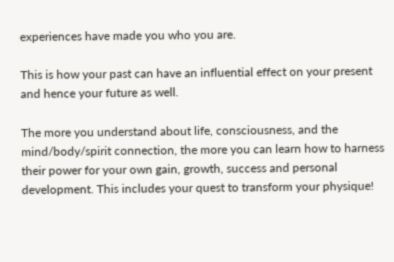experiences have made you who you are.

This is how your past can have an influential effect on your present and hence your future as well.

The more you understand about life, consciousness, and the mind/body/spirit connection, the more you can learn how to harness their power for your own gain, growth, success and personal development. This includes your quest to transform your physique!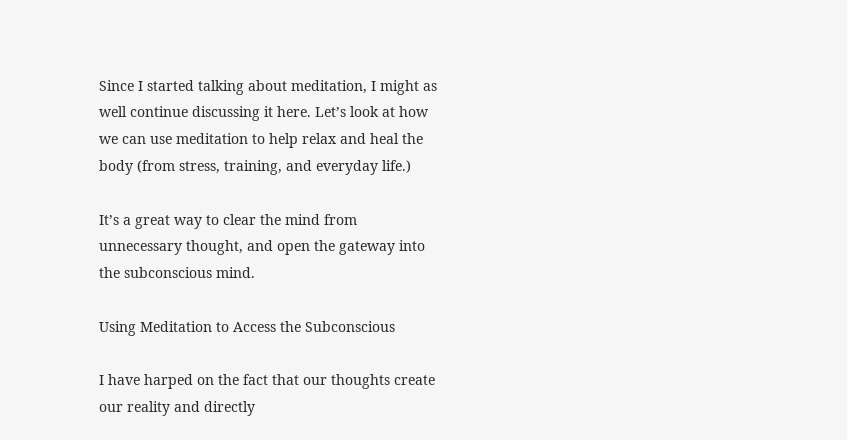Since I started talking about meditation, I might as well continue discussing it here. Let’s look at how we can use meditation to help relax and heal the body (from stress, training, and everyday life.)

It’s a great way to clear the mind from unnecessary thought, and open the gateway into the subconscious mind.

Using Meditation to Access the Subconscious

I have harped on the fact that our thoughts create our reality and directly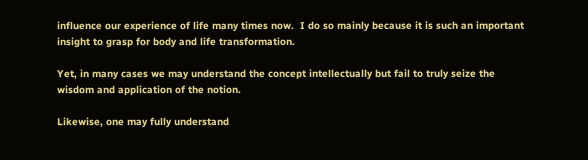influence our experience of life many times now.  I do so mainly because it is such an important insight to grasp for body and life transformation.

Yet, in many cases we may understand the concept intellectually but fail to truly seize the wisdom and application of the notion.

Likewise, one may fully understand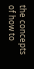the concepts of how to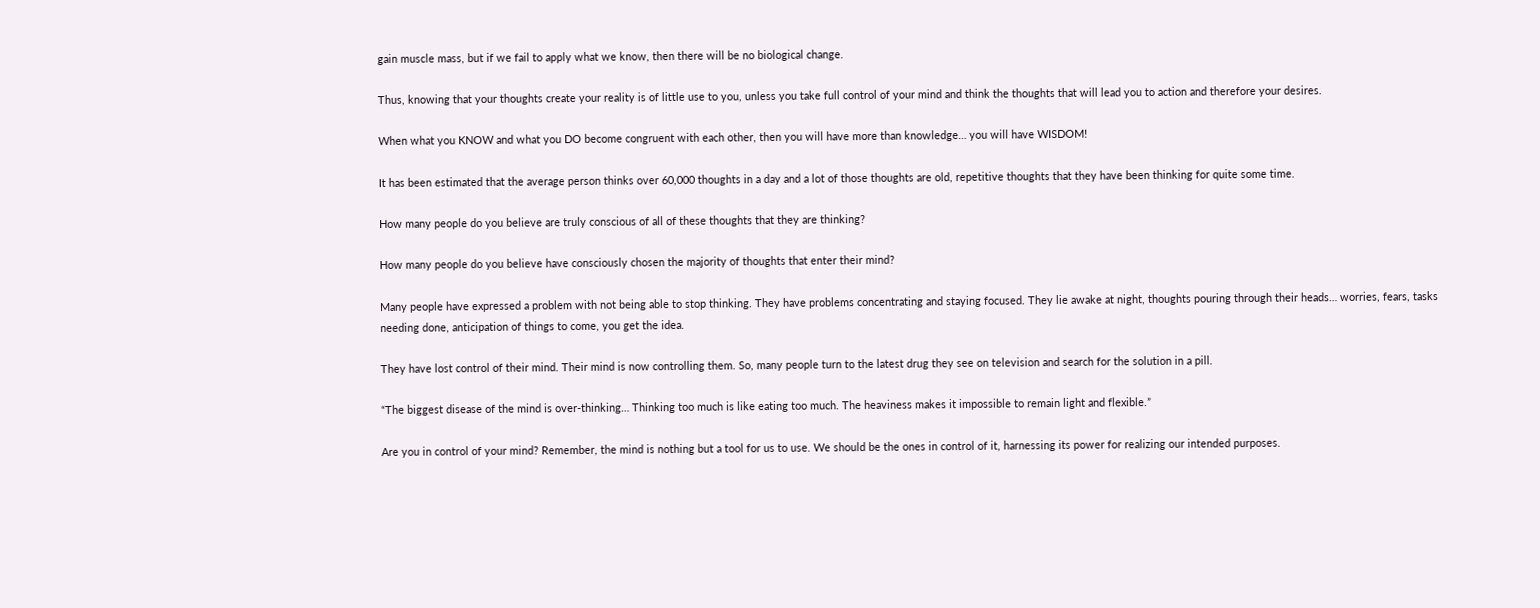gain muscle mass, but if we fail to apply what we know, then there will be no biological change.

Thus, knowing that your thoughts create your reality is of little use to you, unless you take full control of your mind and think the thoughts that will lead you to action and therefore your desires.

When what you KNOW and what you DO become congruent with each other, then you will have more than knowledge… you will have WISDOM!

It has been estimated that the average person thinks over 60,000 thoughts in a day and a lot of those thoughts are old, repetitive thoughts that they have been thinking for quite some time.

How many people do you believe are truly conscious of all of these thoughts that they are thinking?

How many people do you believe have consciously chosen the majority of thoughts that enter their mind?

Many people have expressed a problem with not being able to stop thinking. They have problems concentrating and staying focused. They lie awake at night, thoughts pouring through their heads… worries, fears, tasks needing done, anticipation of things to come, you get the idea.

They have lost control of their mind. Their mind is now controlling them. So, many people turn to the latest drug they see on television and search for the solution in a pill.

“The biggest disease of the mind is over-thinking… Thinking too much is like eating too much. The heaviness makes it impossible to remain light and flexible.”

Are you in control of your mind? Remember, the mind is nothing but a tool for us to use. We should be the ones in control of it, harnessing its power for realizing our intended purposes.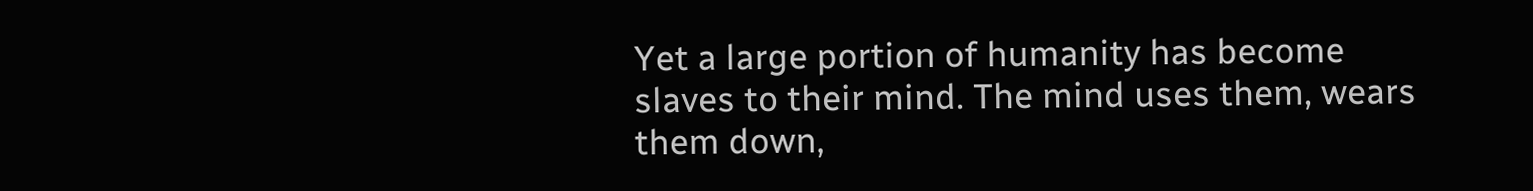Yet a large portion of humanity has become slaves to their mind. The mind uses them, wears them down,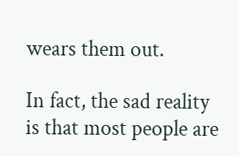wears them out.

In fact, the sad reality is that most people are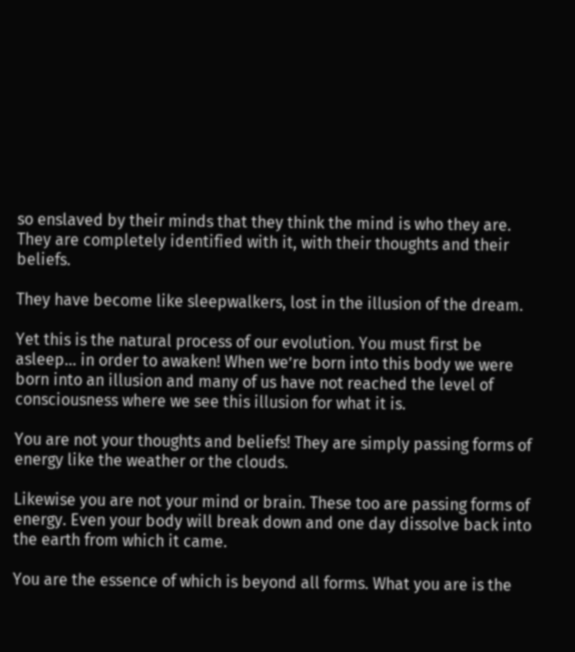so enslaved by their minds that they think the mind is who they are. They are completely identified with it, with their thoughts and their beliefs.

They have become like sleepwalkers, lost in the illusion of the dream.

Yet this is the natural process of our evolution. You must first be asleep… in order to awaken! When we’re born into this body we were born into an illusion and many of us have not reached the level of consciousness where we see this illusion for what it is.

You are not your thoughts and beliefs! They are simply passing forms of energy like the weather or the clouds.

Likewise you are not your mind or brain. These too are passing forms of energy. Even your body will break down and one day dissolve back into the earth from which it came.

You are the essence of which is beyond all forms. What you are is the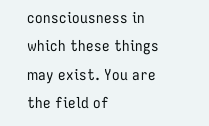consciousness in which these things may exist. You are the field of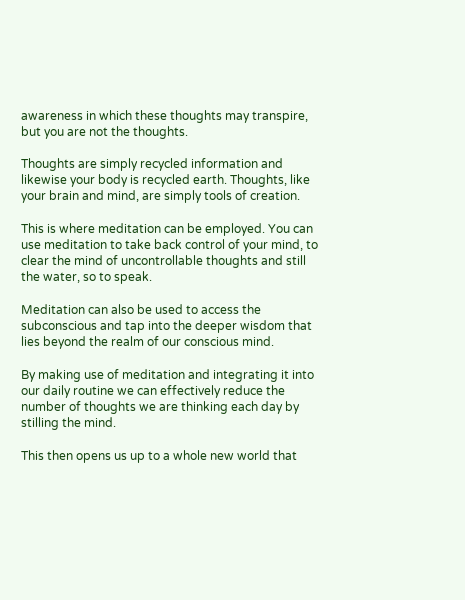awareness in which these thoughts may transpire, but you are not the thoughts.

Thoughts are simply recycled information and likewise your body is recycled earth. Thoughts, like your brain and mind, are simply tools of creation.

This is where meditation can be employed. You can use meditation to take back control of your mind, to clear the mind of uncontrollable thoughts and still the water, so to speak.

Meditation can also be used to access the subconscious and tap into the deeper wisdom that lies beyond the realm of our conscious mind.

By making use of meditation and integrating it into our daily routine we can effectively reduce the number of thoughts we are thinking each day by stilling the mind.

This then opens us up to a whole new world that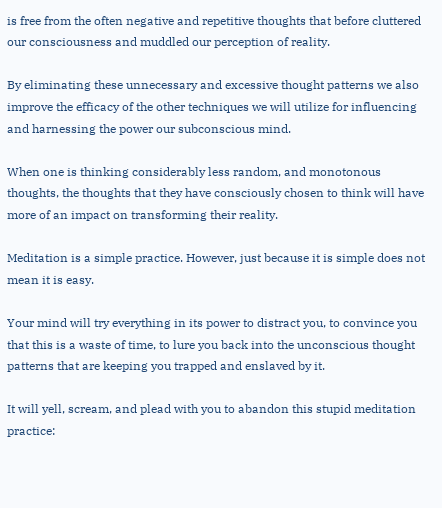is free from the often negative and repetitive thoughts that before cluttered our consciousness and muddled our perception of reality.

By eliminating these unnecessary and excessive thought patterns we also improve the efficacy of the other techniques we will utilize for influencing and harnessing the power our subconscious mind.

When one is thinking considerably less random, and monotonous thoughts, the thoughts that they have consciously chosen to think will have more of an impact on transforming their reality.

Meditation is a simple practice. However, just because it is simple does not mean it is easy.

Your mind will try everything in its power to distract you, to convince you that this is a waste of time, to lure you back into the unconscious thought patterns that are keeping you trapped and enslaved by it.

It will yell, scream, and plead with you to abandon this stupid meditation practice: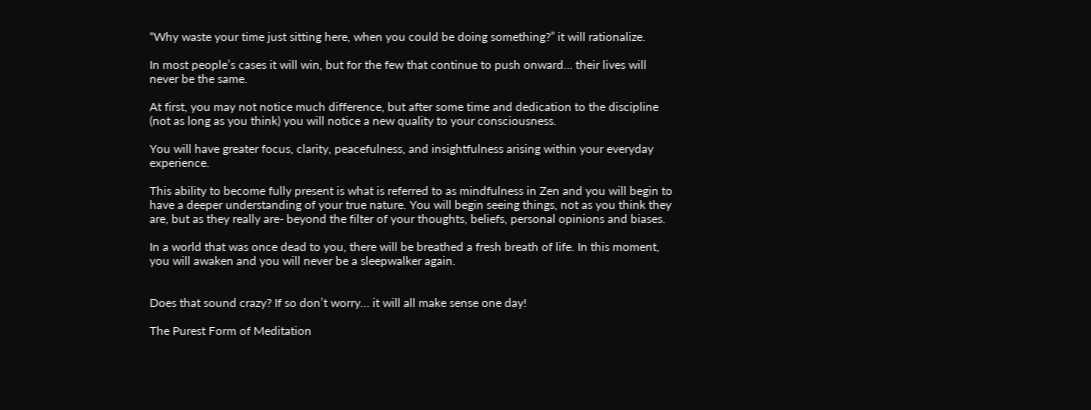“Why waste your time just sitting here, when you could be doing something?” it will rationalize.

In most people’s cases it will win, but for the few that continue to push onward… their lives will never be the same.

At first, you may not notice much difference, but after some time and dedication to the discipline (not as long as you think) you will notice a new quality to your consciousness.

You will have greater focus, clarity, peacefulness, and insightfulness arising within your everyday experience.

This ability to become fully present is what is referred to as mindfulness in Zen and you will begin to have a deeper understanding of your true nature. You will begin seeing things, not as you think they are, but as they really are- beyond the filter of your thoughts, beliefs, personal opinions and biases.

In a world that was once dead to you, there will be breathed a fresh breath of life. In this moment, you will awaken and you will never be a sleepwalker again.


Does that sound crazy? If so don’t worry… it will all make sense one day!

The Purest Form of Meditation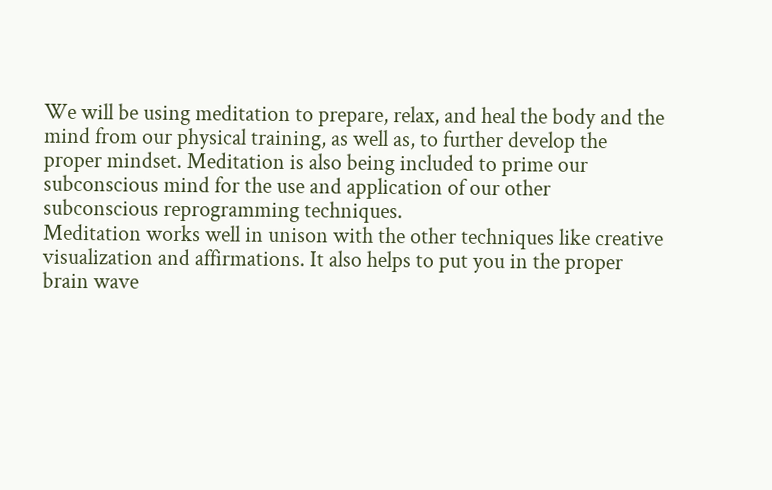We will be using meditation to prepare, relax, and heal the body and the mind from our physical training, as well as, to further develop the proper mindset. Meditation is also being included to prime our subconscious mind for the use and application of our other subconscious reprogramming techniques.
Meditation works well in unison with the other techniques like creative visualization and affirmations. It also helps to put you in the proper brain wave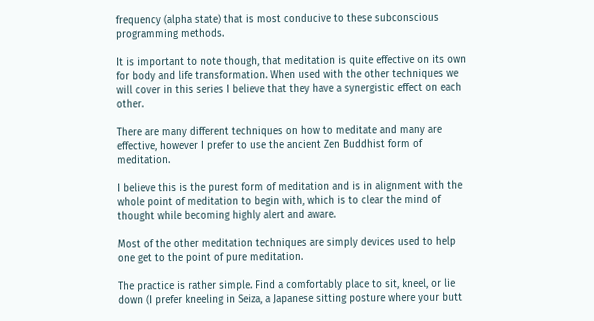frequency (alpha state) that is most conducive to these subconscious programming methods.

It is important to note though, that meditation is quite effective on its own for body and life transformation. When used with the other techniques we will cover in this series I believe that they have a synergistic effect on each other.

There are many different techniques on how to meditate and many are effective, however I prefer to use the ancient Zen Buddhist form of meditation.

I believe this is the purest form of meditation and is in alignment with the whole point of meditation to begin with, which is to clear the mind of thought while becoming highly alert and aware.

Most of the other meditation techniques are simply devices used to help one get to the point of pure meditation.

The practice is rather simple. Find a comfortably place to sit, kneel, or lie down (I prefer kneeling in Seiza, a Japanese sitting posture where your butt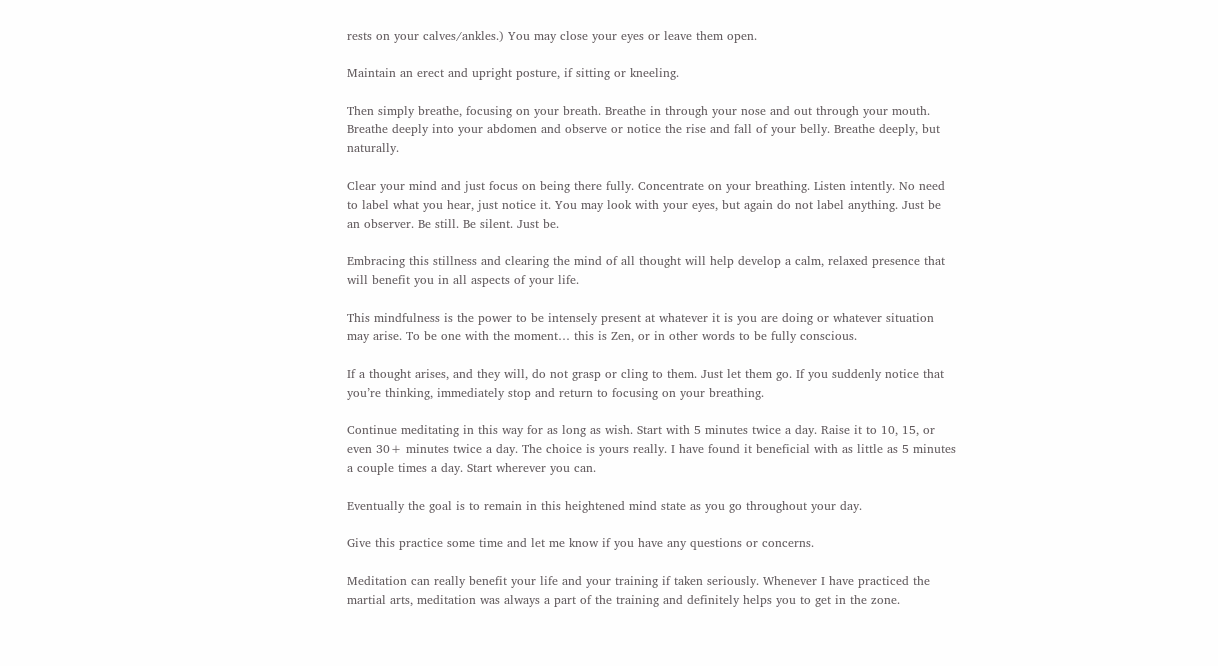rests on your calves/ankles.) You may close your eyes or leave them open.

Maintain an erect and upright posture, if sitting or kneeling.

Then simply breathe, focusing on your breath. Breathe in through your nose and out through your mouth. Breathe deeply into your abdomen and observe or notice the rise and fall of your belly. Breathe deeply, but naturally.

Clear your mind and just focus on being there fully. Concentrate on your breathing. Listen intently. No need to label what you hear, just notice it. You may look with your eyes, but again do not label anything. Just be an observer. Be still. Be silent. Just be.

Embracing this stillness and clearing the mind of all thought will help develop a calm, relaxed presence that will benefit you in all aspects of your life.

This mindfulness is the power to be intensely present at whatever it is you are doing or whatever situation may arise. To be one with the moment… this is Zen, or in other words to be fully conscious.

If a thought arises, and they will, do not grasp or cling to them. Just let them go. If you suddenly notice that you’re thinking, immediately stop and return to focusing on your breathing.

Continue meditating in this way for as long as wish. Start with 5 minutes twice a day. Raise it to 10, 15, or even 30+ minutes twice a day. The choice is yours really. I have found it beneficial with as little as 5 minutes a couple times a day. Start wherever you can.

Eventually the goal is to remain in this heightened mind state as you go throughout your day.

Give this practice some time and let me know if you have any questions or concerns.

Meditation can really benefit your life and your training if taken seriously. Whenever I have practiced the martial arts, meditation was always a part of the training and definitely helps you to get in the zone.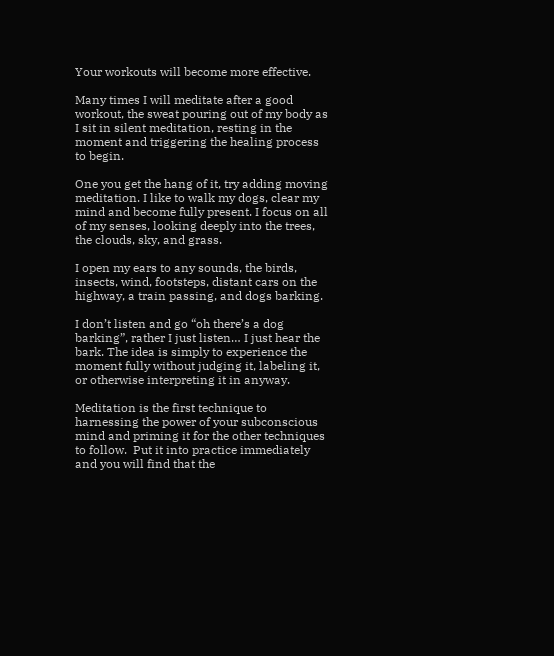Your workouts will become more effective.

Many times I will meditate after a good workout, the sweat pouring out of my body as I sit in silent meditation, resting in the moment and triggering the healing process to begin.

One you get the hang of it, try adding moving meditation. I like to walk my dogs, clear my mind and become fully present. I focus on all of my senses, looking deeply into the trees, the clouds, sky, and grass.

I open my ears to any sounds, the birds, insects, wind, footsteps, distant cars on the highway, a train passing, and dogs barking.

I don’t listen and go “oh there’s a dog barking”, rather I just listen… I just hear the bark. The idea is simply to experience the moment fully without judging it, labeling it, or otherwise interpreting it in anyway.

Meditation is the first technique to harnessing the power of your subconscious mind and priming it for the other techniques to follow.  Put it into practice immediately and you will find that the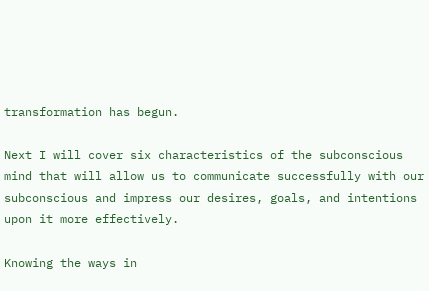transformation has begun.

Next I will cover six characteristics of the subconscious mind that will allow us to communicate successfully with our subconscious and impress our desires, goals, and intentions upon it more effectively.

Knowing the ways in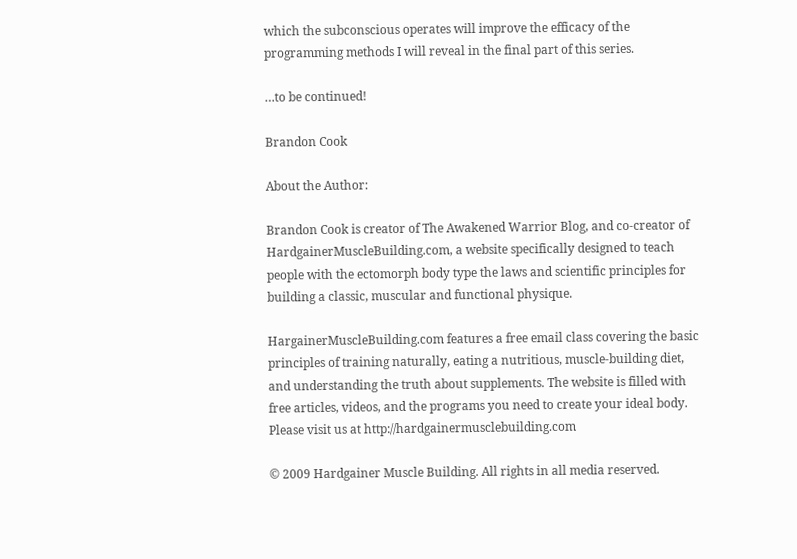which the subconscious operates will improve the efficacy of the programming methods I will reveal in the final part of this series.

…to be continued!

Brandon Cook

About the Author:

Brandon Cook is creator of The Awakened Warrior Blog, and co-creator of HardgainerMuscleBuilding.com, a website specifically designed to teach people with the ectomorph body type the laws and scientific principles for building a classic, muscular and functional physique.

HargainerMuscleBuilding.com features a free email class covering the basic principles of training naturally, eating a nutritious, muscle-building diet, and understanding the truth about supplements. The website is filled with free articles, videos, and the programs you need to create your ideal body.
Please visit us at http://hardgainermusclebuilding.com

© 2009 Hardgainer Muscle Building. All rights in all media reserved.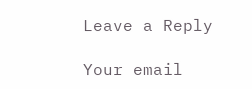Leave a Reply

Your email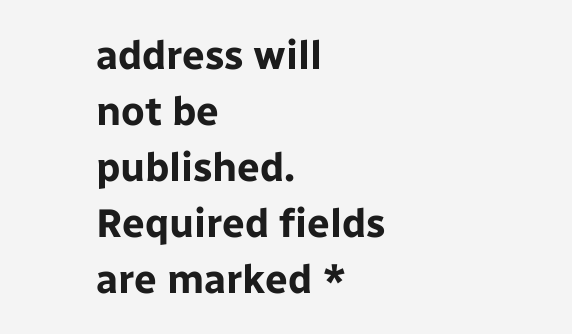address will not be published. Required fields are marked *